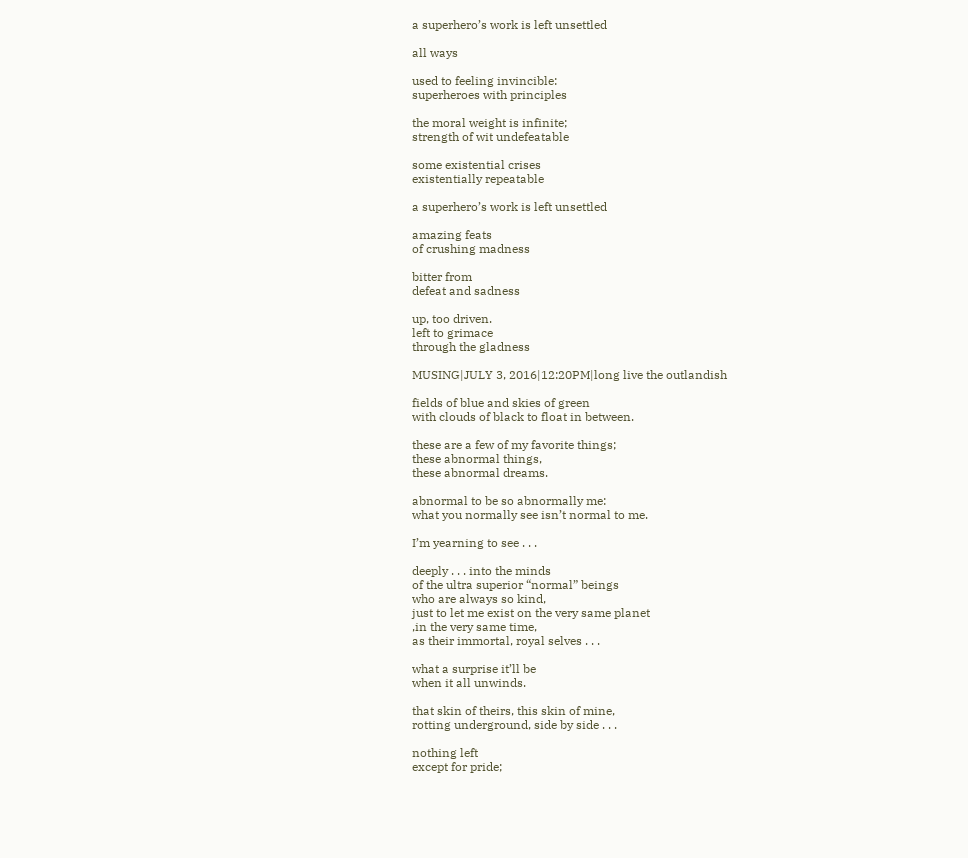a superhero’s work is left unsettled

all ways

used to feeling invincible:
superheroes with principles

the moral weight is infinite;
strength of wit undefeatable

some existential crises
existentially repeatable

a superhero’s work is left unsettled

amazing feats
of crushing madness

bitter from
defeat and sadness

up, too driven.
left to grimace
through the gladness

MUSING|JULY 3, 2016|12:20PM|long live the outlandish

fields of blue and skies of green
with clouds of black to float in between.

these are a few of my favorite things;
these abnormal things,
these abnormal dreams.

abnormal to be so abnormally me:
what you normally see isn’t normal to me.

I’m yearning to see . . .

deeply . . . into the minds
of the ultra superior “normal” beings
who are always so kind,
just to let me exist on the very same planet
,in the very same time,
as their immortal, royal selves . . .

what a surprise it’ll be
when it all unwinds.

that skin of theirs, this skin of mine,
rotting underground, side by side . . .

nothing left
except for pride;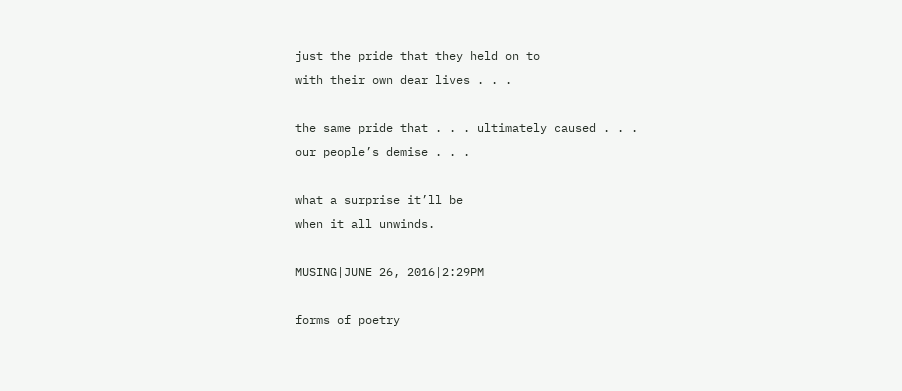just the pride that they held on to
with their own dear lives . . .

the same pride that . . . ultimately caused . . .
our people’s demise . . .

what a surprise it’ll be
when it all unwinds.

MUSING|JUNE 26, 2016|2:29PM

forms of poetry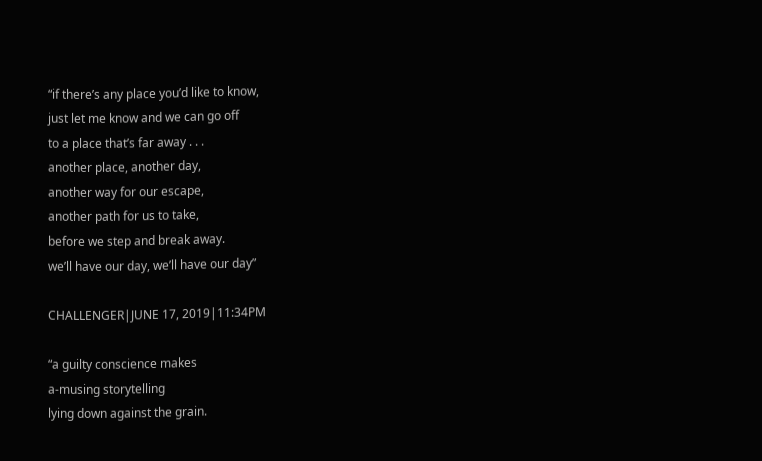“if there’s any place you’d like to know,
just let me know and we can go off
to a place that’s far away . . .
another place, another day,
another way for our escape,
another path for us to take,
before we step and break away.
we’ll have our day, we’ll have our day”

CHALLENGER|JUNE 17, 2019|11:34PM

“a guilty conscience makes
a-musing storytelling
lying down against the grain.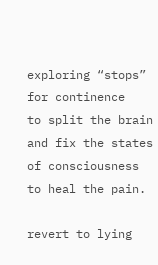exploring “stops” for continence
to split the brain and fix the states
of consciousness to heal the pain.

revert to lying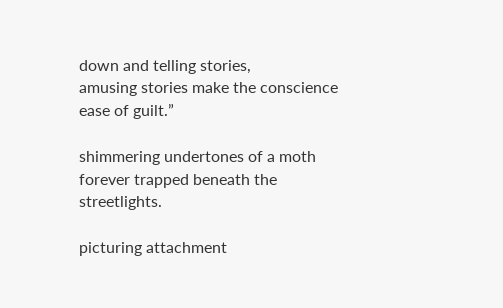down and telling stories,
amusing stories make the conscience
ease of guilt.”

shimmering undertones of a moth forever trapped beneath the streetlights.

picturing attachment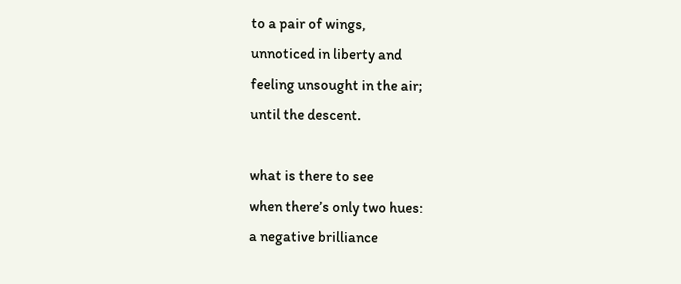to a pair of wings,
unnoticed in liberty and
feeling unsought in the air;
until the descent.

what is there to see
when there’s only two hues:
a negative brilliance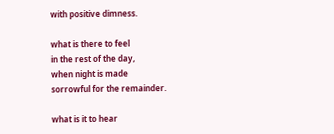with positive dimness.

what is there to feel
in the rest of the day,
when night is made
sorrowful for the remainder.

what is it to hear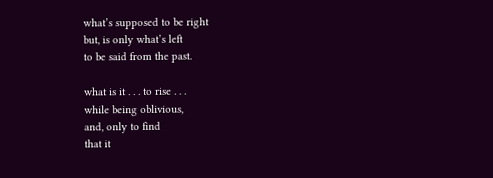what’s supposed to be right
but, is only what’s left
to be said from the past.

what is it . . . to rise . . .
while being oblivious,
and, only to find
that it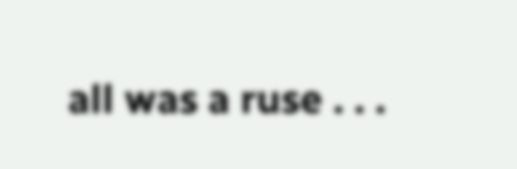all was a ruse . . .